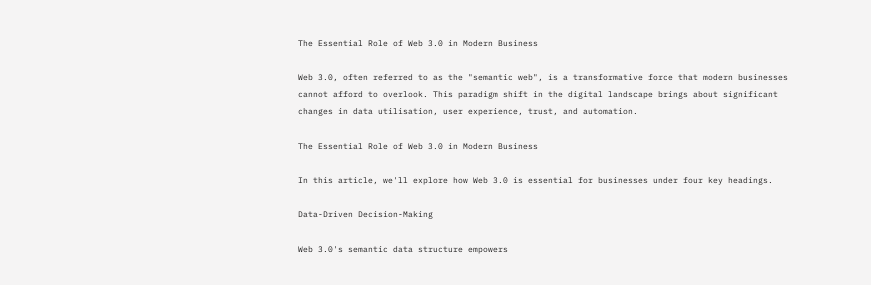The Essential Role of Web 3.0 in Modern Business

Web 3.0, often referred to as the "semantic web", is a transformative force that modern businesses cannot afford to overlook. This paradigm shift in the digital landscape brings about significant changes in data utilisation, user experience, trust, and automation.

The Essential Role of Web 3.0 in Modern Business

In this article, we'll explore how Web 3.0 is essential for businesses under four key headings.

Data-Driven Decision-Making

Web 3.0's semantic data structure empowers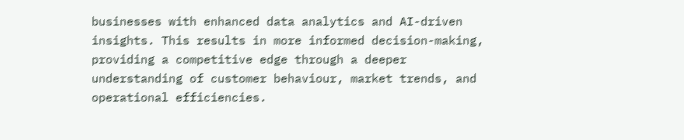businesses with enhanced data analytics and AI-driven insights. This results in more informed decision-making, providing a competitive edge through a deeper understanding of customer behaviour, market trends, and operational efficiencies.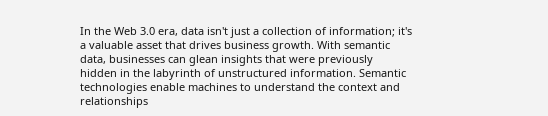In the Web 3.0 era, data isn't just a collection of information; it's a valuable asset that drives business growth. With semantic data, businesses can glean insights that were previously hidden in the labyrinth of unstructured information. Semantic technologies enable machines to understand the context and relationships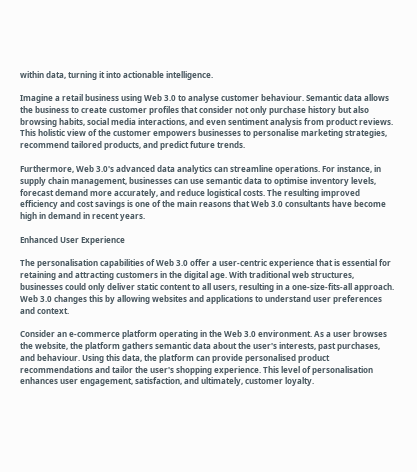within data, turning it into actionable intelligence.

Imagine a retail business using Web 3.0 to analyse customer behaviour. Semantic data allows the business to create customer profiles that consider not only purchase history but also browsing habits, social media interactions, and even sentiment analysis from product reviews. This holistic view of the customer empowers businesses to personalise marketing strategies, recommend tailored products, and predict future trends.

Furthermore, Web 3.0's advanced data analytics can streamline operations. For instance, in supply chain management, businesses can use semantic data to optimise inventory levels, forecast demand more accurately, and reduce logistical costs. The resulting improved efficiency and cost savings is one of the main reasons that Web 3.0 consultants have become high in demand in recent years.

Enhanced User Experience

The personalisation capabilities of Web 3.0 offer a user-centric experience that is essential for retaining and attracting customers in the digital age. With traditional web structures, businesses could only deliver static content to all users, resulting in a one-size-fits-all approach. Web 3.0 changes this by allowing websites and applications to understand user preferences and context.

Consider an e-commerce platform operating in the Web 3.0 environment. As a user browses the website, the platform gathers semantic data about the user's interests, past purchases, and behaviour. Using this data, the platform can provide personalised product recommendations and tailor the user's shopping experience. This level of personalisation enhances user engagement, satisfaction, and ultimately, customer loyalty.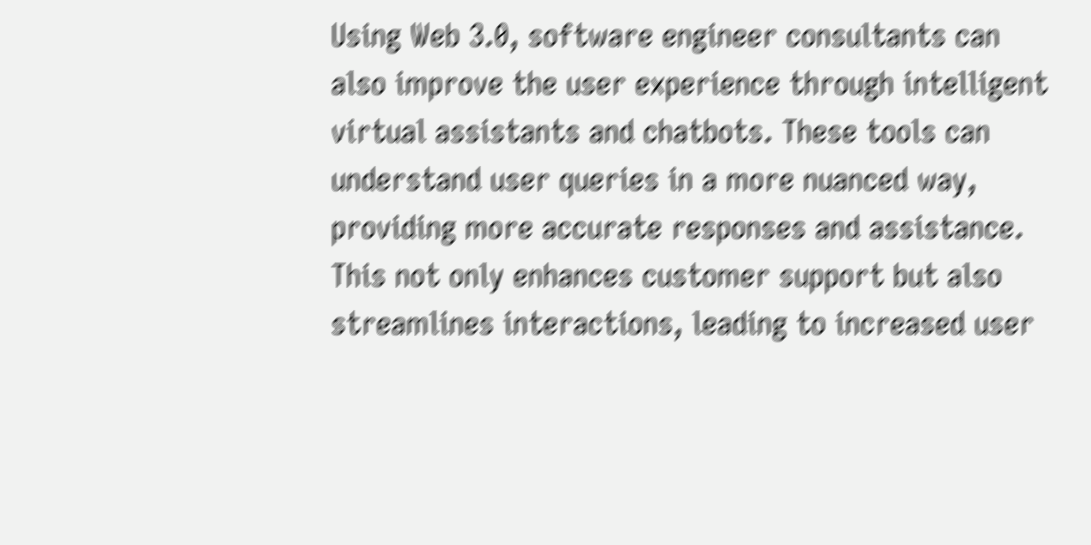Using Web 3.0, software engineer consultants can also improve the user experience through intelligent virtual assistants and chatbots. These tools can understand user queries in a more nuanced way, providing more accurate responses and assistance. This not only enhances customer support but also streamlines interactions, leading to increased user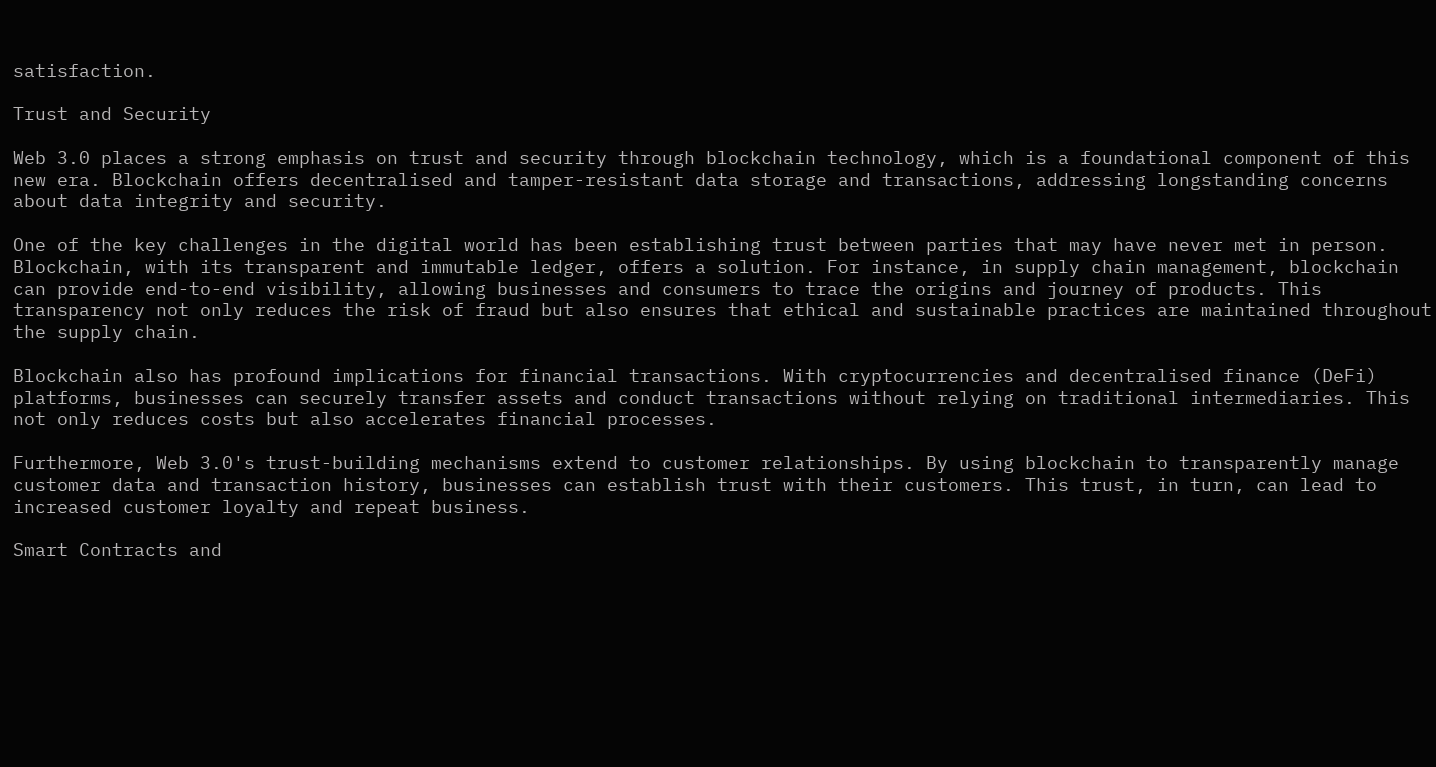satisfaction.

Trust and Security

Web 3.0 places a strong emphasis on trust and security through blockchain technology, which is a foundational component of this new era. Blockchain offers decentralised and tamper-resistant data storage and transactions, addressing longstanding concerns about data integrity and security.

One of the key challenges in the digital world has been establishing trust between parties that may have never met in person. Blockchain, with its transparent and immutable ledger, offers a solution. For instance, in supply chain management, blockchain can provide end-to-end visibility, allowing businesses and consumers to trace the origins and journey of products. This transparency not only reduces the risk of fraud but also ensures that ethical and sustainable practices are maintained throughout the supply chain.

Blockchain also has profound implications for financial transactions. With cryptocurrencies and decentralised finance (DeFi) platforms, businesses can securely transfer assets and conduct transactions without relying on traditional intermediaries. This not only reduces costs but also accelerates financial processes.

Furthermore, Web 3.0's trust-building mechanisms extend to customer relationships. By using blockchain to transparently manage customer data and transaction history, businesses can establish trust with their customers. This trust, in turn, can lead to increased customer loyalty and repeat business.

Smart Contracts and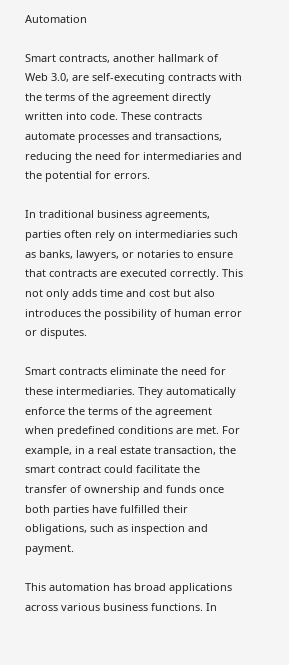Automation

Smart contracts, another hallmark of Web 3.0, are self-executing contracts with the terms of the agreement directly written into code. These contracts automate processes and transactions, reducing the need for intermediaries and the potential for errors.

In traditional business agreements, parties often rely on intermediaries such as banks, lawyers, or notaries to ensure that contracts are executed correctly. This not only adds time and cost but also introduces the possibility of human error or disputes.

Smart contracts eliminate the need for these intermediaries. They automatically enforce the terms of the agreement when predefined conditions are met. For example, in a real estate transaction, the smart contract could facilitate the transfer of ownership and funds once both parties have fulfilled their obligations, such as inspection and payment.

This automation has broad applications across various business functions. In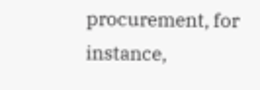procurement, for instance,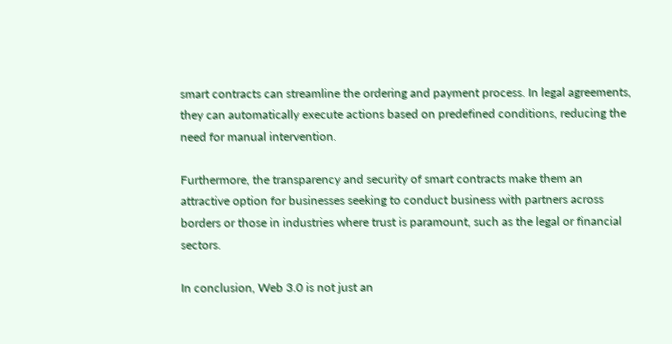smart contracts can streamline the ordering and payment process. In legal agreements, they can automatically execute actions based on predefined conditions, reducing the need for manual intervention.

Furthermore, the transparency and security of smart contracts make them an attractive option for businesses seeking to conduct business with partners across borders or those in industries where trust is paramount, such as the legal or financial sectors.

In conclusion, Web 3.0 is not just an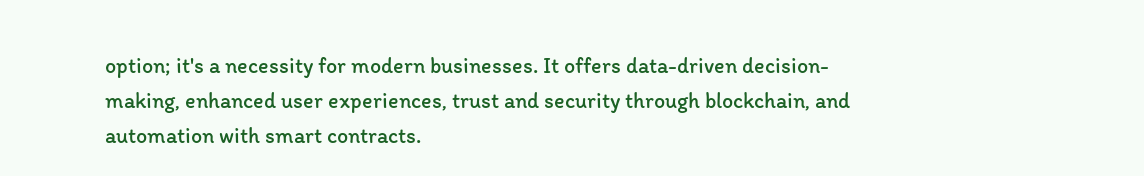option; it's a necessity for modern businesses. It offers data-driven decision-making, enhanced user experiences, trust and security through blockchain, and automation with smart contracts.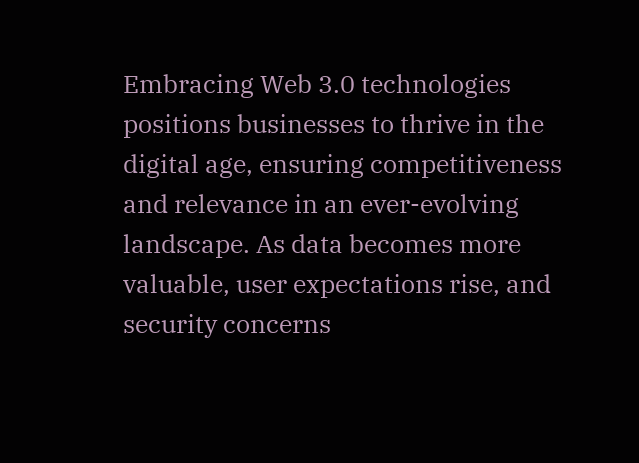Embracing Web 3.0 technologies positions businesses to thrive in the digital age, ensuring competitiveness and relevance in an ever-evolving landscape. As data becomes more valuable, user expectations rise, and security concerns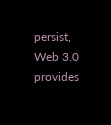persist, Web 3.0 provides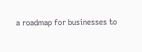a roadmap for businesses to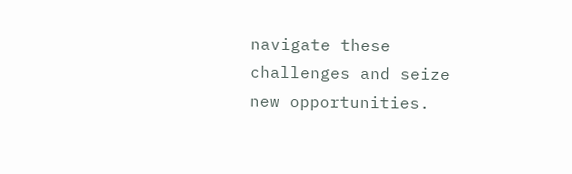navigate these challenges and seize new opportunities.